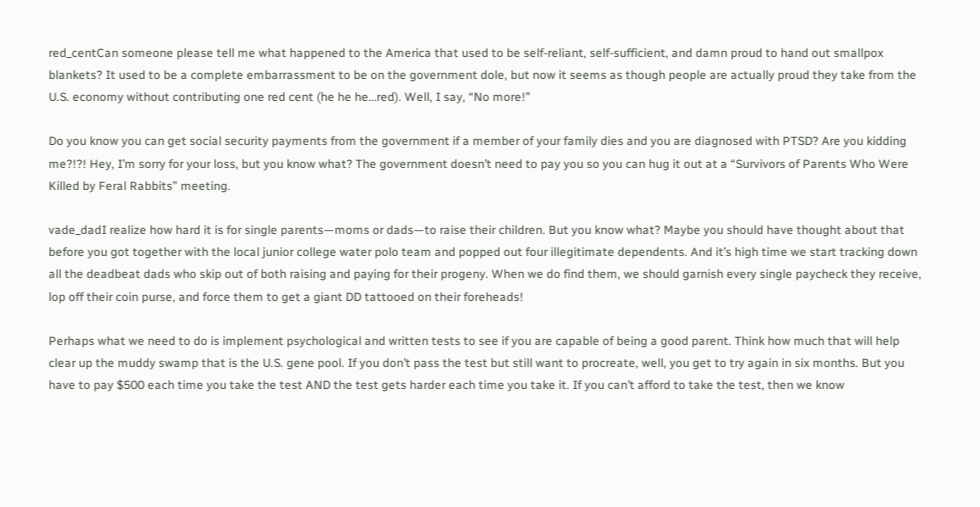red_centCan someone please tell me what happened to the America that used to be self-reliant, self-sufficient, and damn proud to hand out smallpox blankets? It used to be a complete embarrassment to be on the government dole, but now it seems as though people are actually proud they take from the U.S. economy without contributing one red cent (he he he…red). Well, I say, “No more!”

Do you know you can get social security payments from the government if a member of your family dies and you are diagnosed with PTSD? Are you kidding me?!?! Hey, I’m sorry for your loss, but you know what? The government doesn’t need to pay you so you can hug it out at a “Survivors of Parents Who Were Killed by Feral Rabbits” meeting.

vade_dadI realize how hard it is for single parents—moms or dads—to raise their children. But you know what? Maybe you should have thought about that before you got together with the local junior college water polo team and popped out four illegitimate dependents. And it’s high time we start tracking down all the deadbeat dads who skip out of both raising and paying for their progeny. When we do find them, we should garnish every single paycheck they receive, lop off their coin purse, and force them to get a giant DD tattooed on their foreheads!

Perhaps what we need to do is implement psychological and written tests to see if you are capable of being a good parent. Think how much that will help clear up the muddy swamp that is the U.S. gene pool. If you don’t pass the test but still want to procreate, well, you get to try again in six months. But you have to pay $500 each time you take the test AND the test gets harder each time you take it. If you can’t afford to take the test, then we know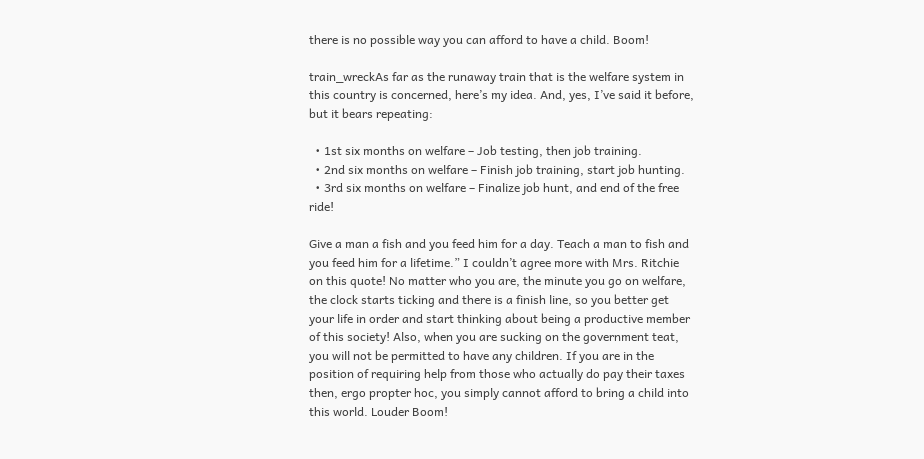there is no possible way you can afford to have a child. Boom!

train_wreckAs far as the runaway train that is the welfare system in this country is concerned, here’s my idea. And, yes, I’ve said it before, but it bears repeating:

  • 1st six months on welfare – Job testing, then job training.
  • 2nd six months on welfare – Finish job training, start job hunting.
  • 3rd six months on welfare – Finalize job hunt, and end of the free ride!

Give a man a fish and you feed him for a day. Teach a man to fish and you feed him for a lifetime.” I couldn’t agree more with Mrs. Ritchie on this quote! No matter who you are, the minute you go on welfare, the clock starts ticking and there is a finish line, so you better get your life in order and start thinking about being a productive member of this society! Also, when you are sucking on the government teat, you will not be permitted to have any children. If you are in the position of requiring help from those who actually do pay their taxes then, ergo propter hoc, you simply cannot afford to bring a child into this world. Louder Boom!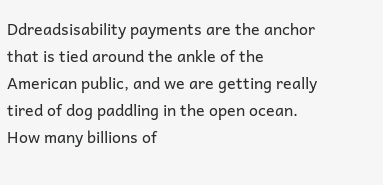Ddreadsisability payments are the anchor that is tied around the ankle of the American public, and we are getting really tired of dog paddling in the open ocean. How many billions of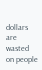dollars are wasted on people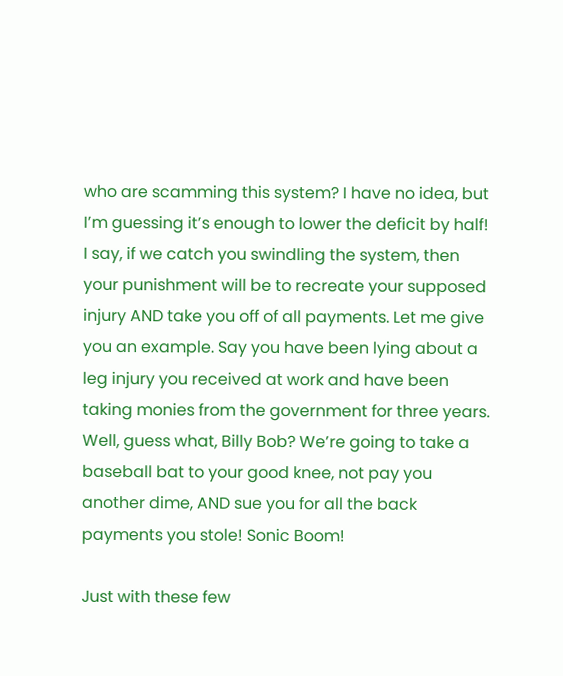who are scamming this system? I have no idea, but I’m guessing it’s enough to lower the deficit by half! I say, if we catch you swindling the system, then your punishment will be to recreate your supposed injury AND take you off of all payments. Let me give you an example. Say you have been lying about a leg injury you received at work and have been taking monies from the government for three years. Well, guess what, Billy Bob? We’re going to take a baseball bat to your good knee, not pay you another dime, AND sue you for all the back payments you stole! Sonic Boom!

Just with these few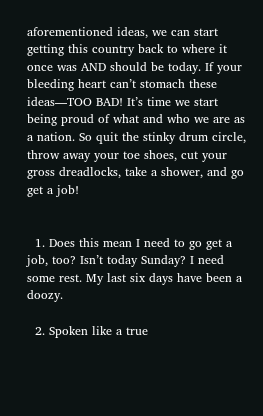aforementioned ideas, we can start getting this country back to where it once was AND should be today. If your bleeding heart can’t stomach these ideas—TOO BAD! It’s time we start being proud of what and who we are as a nation. So quit the stinky drum circle, throw away your toe shoes, cut your gross dreadlocks, take a shower, and go get a job!


  1. Does this mean I need to go get a job, too? Isn’t today Sunday? I need some rest. My last six days have been a doozy.

  2. Spoken like a true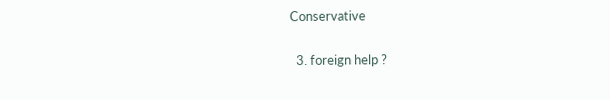Conservative

  3. foreign help ?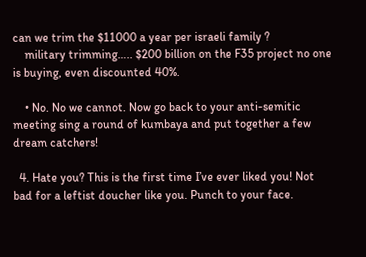can we trim the $11000 a year per israeli family ?
    military trimming….. $200 billion on the F35 project no one is buying, even discounted 40%.

    • No. No we cannot. Now go back to your anti-semitic meeting sing a round of kumbaya and put together a few dream catchers!

  4. Hate you? This is the first time I’ve ever liked you! Not bad for a leftist doucher like you. Punch to your face.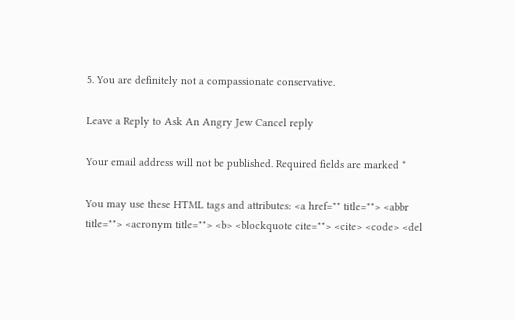5. You are definitely not a compassionate conservative.

Leave a Reply to Ask An Angry Jew Cancel reply

Your email address will not be published. Required fields are marked *

You may use these HTML tags and attributes: <a href="" title=""> <abbr title=""> <acronym title=""> <b> <blockquote cite=""> <cite> <code> <del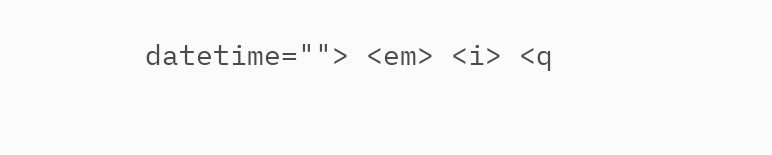datetime=""> <em> <i> <q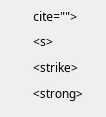cite=""> <s> <strike> <strong>